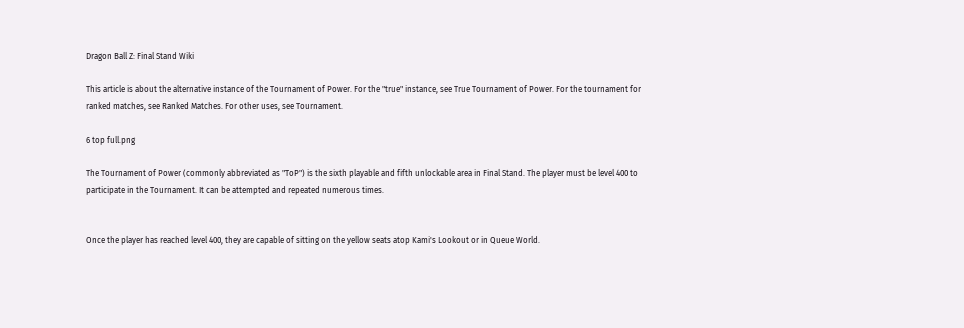Dragon Ball Z: Final Stand Wiki

This article is about the alternative instance of the Tournament of Power. For the "true" instance, see True Tournament of Power. For the tournament for ranked matches, see Ranked Matches. For other uses, see Tournament.

6 top full.png

The Tournament of Power (commonly abbreviated as "ToP") is the sixth playable and fifth unlockable area in Final Stand. The player must be level 400 to participate in the Tournament. It can be attempted and repeated numerous times.


Once the player has reached level 400, they are capable of sitting on the yellow seats atop Kami's Lookout or in Queue World.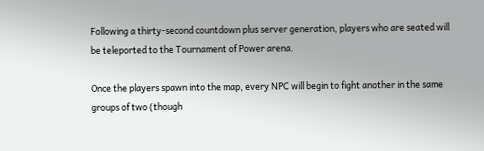Following a thirty-second countdown plus server generation, players who are seated will be teleported to the Tournament of Power arena.

Once the players spawn into the map, every NPC will begin to fight another in the same groups of two (though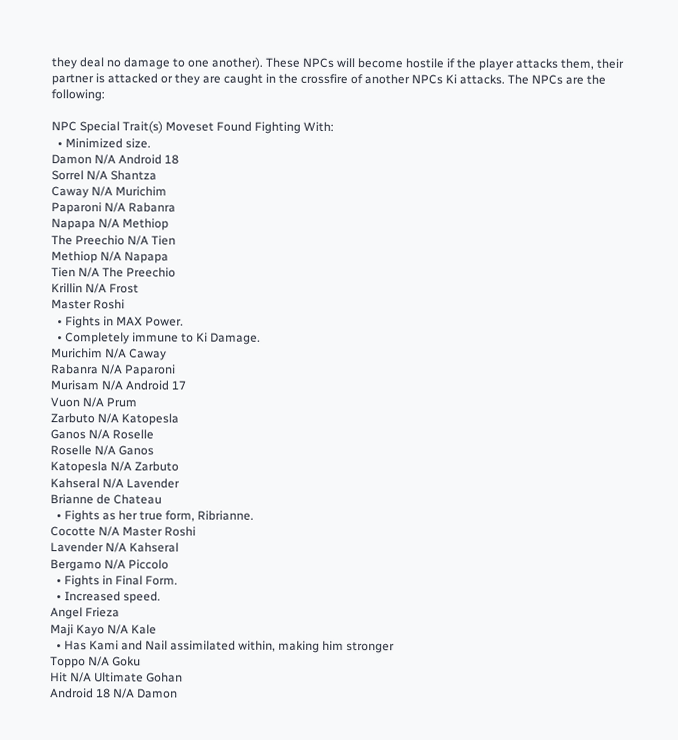they deal no damage to one another). These NPCs will become hostile if the player attacks them, their partner is attacked or they are caught in the crossfire of another NPCs Ki attacks. The NPCs are the following:

NPC Special Trait(s) Moveset Found Fighting With:
  • Minimized size.
Damon N/A Android 18
Sorrel N/A Shantza
Caway N/A Murichim
Paparoni N/A Rabanra
Napapa N/A Methiop
The Preechio N/A Tien
Methiop N/A Napapa
Tien N/A The Preechio
Krillin N/A Frost
Master Roshi
  • Fights in MAX Power.
  • Completely immune to Ki Damage.
Murichim N/A Caway
Rabanra N/A Paparoni
Murisam N/A Android 17
Vuon N/A Prum
Zarbuto N/A Katopesla
Ganos N/A Roselle
Roselle N/A Ganos
Katopesla N/A Zarbuto
Kahseral N/A Lavender
Brianne de Chateau
  • Fights as her true form, Ribrianne.
Cocotte N/A Master Roshi
Lavender N/A Kahseral
Bergamo N/A Piccolo
  • Fights in Final Form.
  • Increased speed.
Angel Frieza
Maji Kayo N/A Kale
  • Has Kami and Nail assimilated within, making him stronger
Toppo N/A Goku
Hit N/A Ultimate Gohan
Android 18 N/A Damon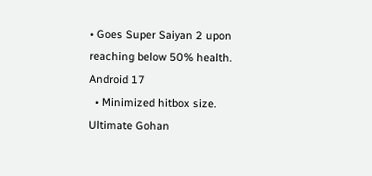• Goes Super Saiyan 2 upon reaching below 50% health.
Android 17
  • Minimized hitbox size.
Ultimate Gohan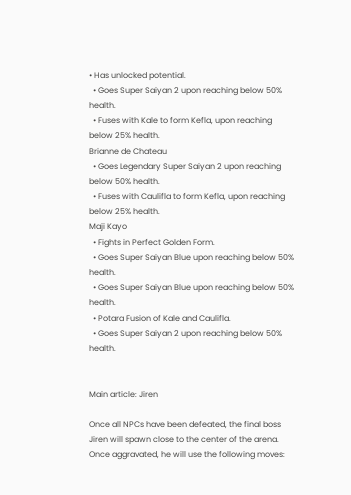• Has unlocked potential.
  • Goes Super Saiyan 2 upon reaching below 50% health.
  • Fuses with Kale to form Kefla, upon reaching below 25% health.
Brianne de Chateau
  • Goes Legendary Super Saiyan 2 upon reaching below 50% health.
  • Fuses with Caulifla to form Kefla, upon reaching below 25% health.
Maji Kayo
  • Fights in Perfect Golden Form.
  • Goes Super Saiyan Blue upon reaching below 50% health.
  • Goes Super Saiyan Blue upon reaching below 50% health.
  • Potara Fusion of Kale and Caulifla.
  • Goes Super Saiyan 2 upon reaching below 50% health.


Main article: Jiren

Once all NPCs have been defeated, the final boss Jiren will spawn close to the center of the arena. Once aggravated, he will use the following moves: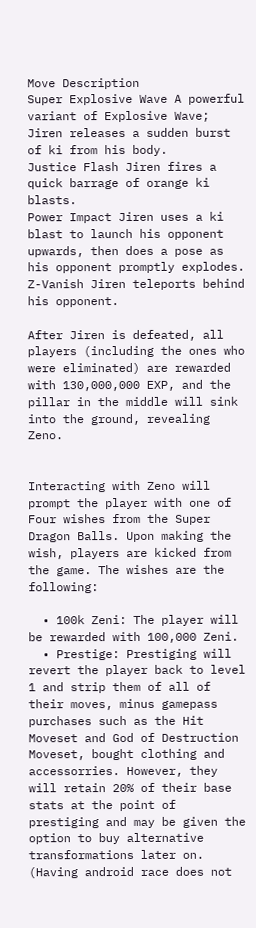Move Description
Super Explosive Wave A powerful variant of Explosive Wave; Jiren releases a sudden burst of ki from his body.
Justice Flash Jiren fires a quick barrage of orange ki blasts.
Power Impact Jiren uses a ki blast to launch his opponent upwards, then does a pose as his opponent promptly explodes.
Z-Vanish Jiren teleports behind his opponent.

After Jiren is defeated, all players (including the ones who were eliminated) are rewarded with 130,000,000 EXP, and the pillar in the middle will sink into the ground, revealing Zeno.


Interacting with Zeno will prompt the player with one of Four wishes from the Super Dragon Balls. Upon making the wish, players are kicked from the game. The wishes are the following:

  • 100k Zeni: The player will be rewarded with 100,000 Zeni.
  • Prestige: Prestiging will revert the player back to level 1 and strip them of all of their moves, minus gamepass purchases such as the Hit Moveset and God of Destruction Moveset, bought clothing and accessorries. However, they will retain 20% of their base stats at the point of prestiging and may be given the option to buy alternative transformations later on. (Having android race does not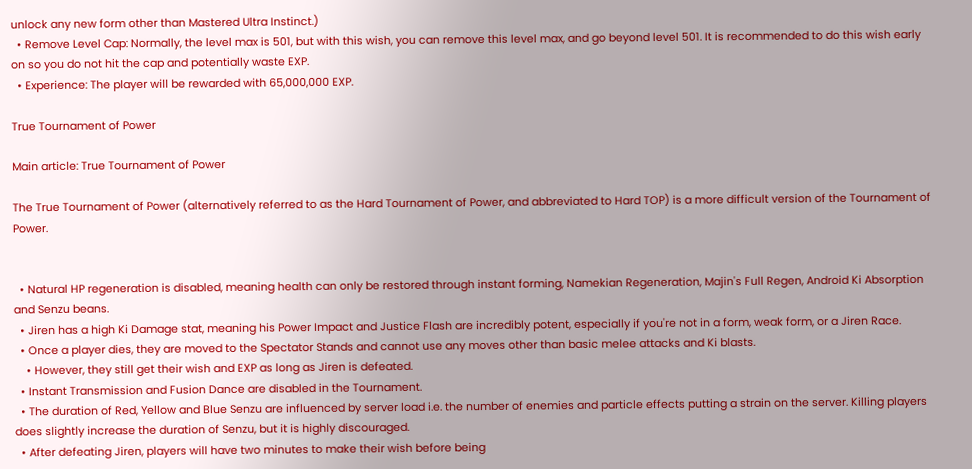unlock any new form other than Mastered Ultra Instinct.)
  • Remove Level Cap: Normally, the level max is 501, but with this wish, you can remove this level max, and go beyond level 501. It is recommended to do this wish early on so you do not hit the cap and potentially waste EXP.
  • Experience: The player will be rewarded with 65,000,000 EXP.

True Tournament of Power

Main article: True Tournament of Power

The True Tournament of Power (alternatively referred to as the Hard Tournament of Power, and abbreviated to Hard TOP) is a more difficult version of the Tournament of Power.


  • Natural HP regeneration is disabled, meaning health can only be restored through instant forming, Namekian Regeneration, Majin's Full Regen, Android Ki Absorption and Senzu beans.
  • Jiren has a high Ki Damage stat, meaning his Power Impact and Justice Flash are incredibly potent, especially if you're not in a form, weak form, or a Jiren Race.
  • Once a player dies, they are moved to the Spectator Stands and cannot use any moves other than basic melee attacks and Ki blasts.
    • However, they still get their wish and EXP as long as Jiren is defeated.
  • Instant Transmission and Fusion Dance are disabled in the Tournament.
  • The duration of Red, Yellow and Blue Senzu are influenced by server load i.e. the number of enemies and particle effects putting a strain on the server. Killing players does slightly increase the duration of Senzu, but it is highly discouraged.
  • After defeating Jiren, players will have two minutes to make their wish before being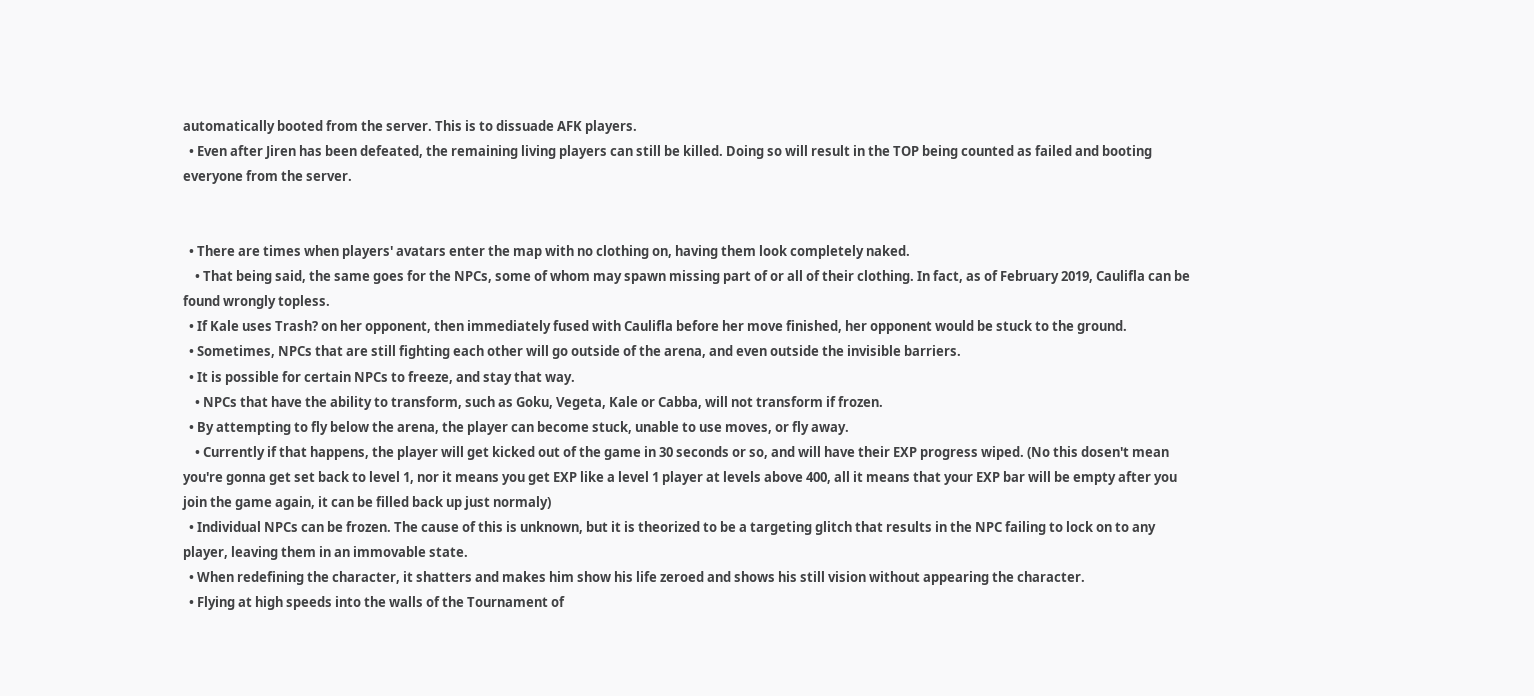automatically booted from the server. This is to dissuade AFK players.
  • Even after Jiren has been defeated, the remaining living players can still be killed. Doing so will result in the TOP being counted as failed and booting everyone from the server.


  • There are times when players' avatars enter the map with no clothing on, having them look completely naked.
    • That being said, the same goes for the NPCs, some of whom may spawn missing part of or all of their clothing. In fact, as of February 2019, Caulifla can be found wrongly topless.
  • If Kale uses Trash? on her opponent, then immediately fused with Caulifla before her move finished, her opponent would be stuck to the ground.
  • Sometimes, NPCs that are still fighting each other will go outside of the arena, and even outside the invisible barriers.
  • It is possible for certain NPCs to freeze, and stay that way.
    • NPCs that have the ability to transform, such as Goku, Vegeta, Kale or Cabba, will not transform if frozen.
  • By attempting to fly below the arena, the player can become stuck, unable to use moves, or fly away.
    • Currently if that happens, the player will get kicked out of the game in 30 seconds or so, and will have their EXP progress wiped. (No this dosen't mean you're gonna get set back to level 1, nor it means you get EXP like a level 1 player at levels above 400, all it means that your EXP bar will be empty after you join the game again, it can be filled back up just normaly)
  • Individual NPCs can be frozen. The cause of this is unknown, but it is theorized to be a targeting glitch that results in the NPC failing to lock on to any player, leaving them in an immovable state.
  • When redefining the character, it shatters and makes him show his life zeroed and shows his still vision without appearing the character.
  • Flying at high speeds into the walls of the Tournament of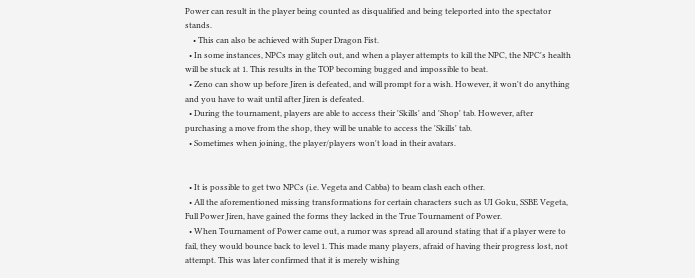Power can result in the player being counted as disqualified and being teleported into the spectator stands.
    • This can also be achieved with Super Dragon Fist.
  • In some instances, NPCs may glitch out, and when a player attempts to kill the NPC, the NPC's health will be stuck at 1. This results in the TOP becoming bugged and impossible to beat.
  • Zeno can show up before Jiren is defeated, and will prompt for a wish. However, it won't do anything and you have to wait until after Jiren is defeated.
  • During the tournament, players are able to access their 'Skills' and 'Shop' tab. However, after purchasing a move from the shop, they will be unable to access the 'Skills' tab.
  • Sometimes when joining, the player/players won't load in their avatars.


  • It is possible to get two NPCs (i.e. Vegeta and Cabba) to beam clash each other.
  • All the aforementioned missing transformations for certain characters such as UI Goku, SSBE Vegeta, Full Power Jiren, have gained the forms they lacked in the True Tournament of Power.
  • When Tournament of Power came out, a rumor was spread all around stating that if a player were to fail, they would bounce back to level 1. This made many players, afraid of having their progress lost, not attempt. This was later confirmed that it is merely wishing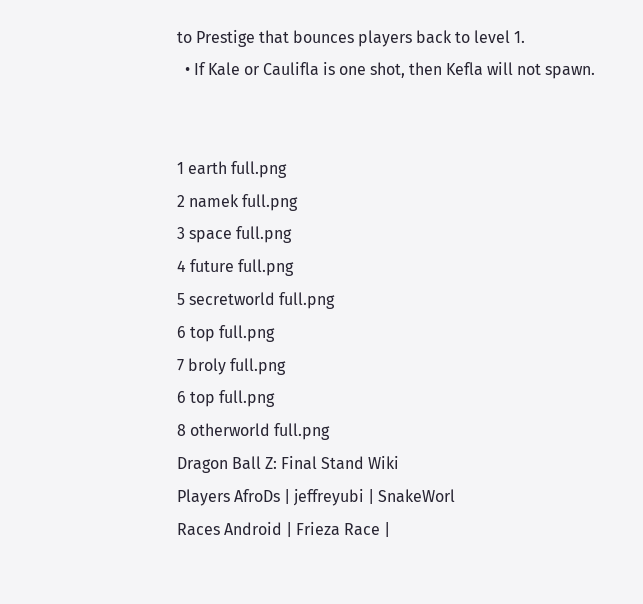to Prestige that bounces players back to level 1.
  • If Kale or Caulifla is one shot, then Kefla will not spawn.


1 earth full.png
2 namek full.png
3 space full.png
4 future full.png
5 secretworld full.png
6 top full.png
7 broly full.png
6 top full.png
8 otherworld full.png
Dragon Ball Z: Final Stand Wiki
Players AfroDs | jeffreyubi | SnakeWorl
Races Android | Frieza Race |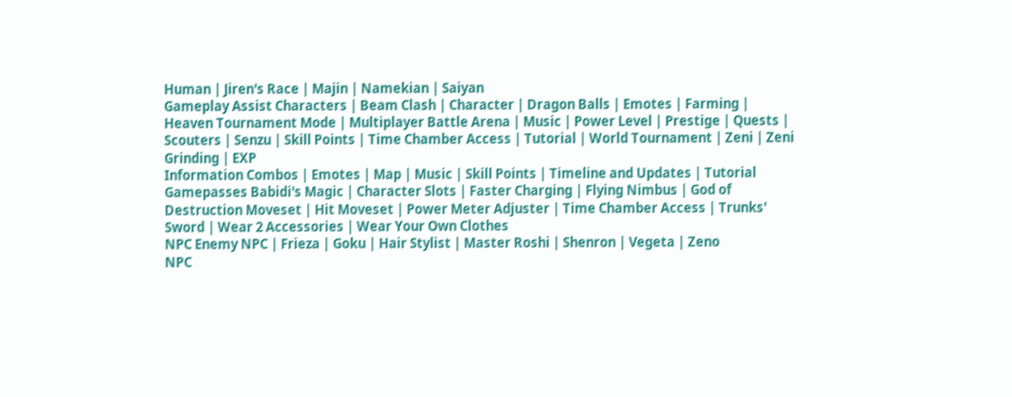Human | Jiren's Race | Majin | Namekian | Saiyan
Gameplay Assist Characters | Beam Clash | Character | Dragon Balls | Emotes | Farming | Heaven Tournament Mode | Multiplayer Battle Arena | Music | Power Level | Prestige | Quests | Scouters | Senzu | Skill Points | Time Chamber Access | Tutorial | World Tournament | Zeni | Zeni Grinding | EXP
Information Combos | Emotes | Map | Music | Skill Points | Timeline and Updates | Tutorial
Gamepasses Babidi's Magic | Character Slots | Faster Charging | Flying Nimbus | God of Destruction Moveset | Hit Moveset | Power Meter Adjuster | Time Chamber Access | Trunks' Sword | Wear 2 Accessories | Wear Your Own Clothes
NPC Enemy NPC | Frieza | Goku | Hair Stylist | Master Roshi | Shenron | Vegeta | Zeno
NPC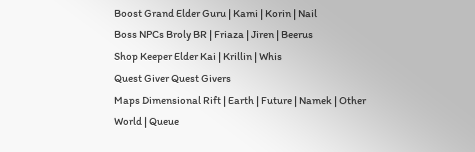Boost Grand Elder Guru | Kami | Korin | Nail
Boss NPCs Broly BR | Friaza | Jiren | Beerus
Shop Keeper Elder Kai | Krillin | Whis
Quest Giver Quest Givers
Maps Dimensional Rift | Earth | Future | Namek | Other World | Queue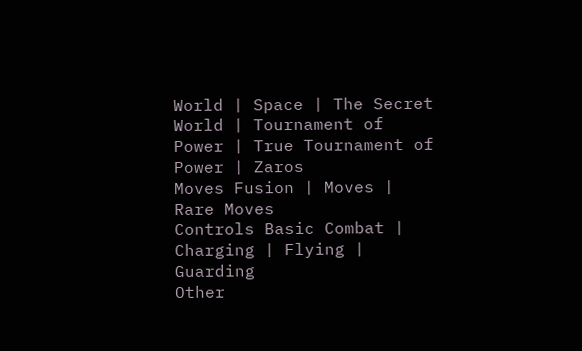World | Space | The Secret World | Tournament of Power | True Tournament of Power | Zaros
Moves Fusion | Moves | Rare Moves
Controls Basic Combat | Charging | Flying | Guarding
Other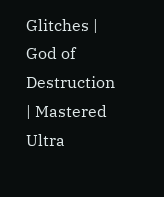Glitches | God of Destruction | Mastered Ultra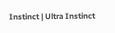Instinct | Ultra Instinct